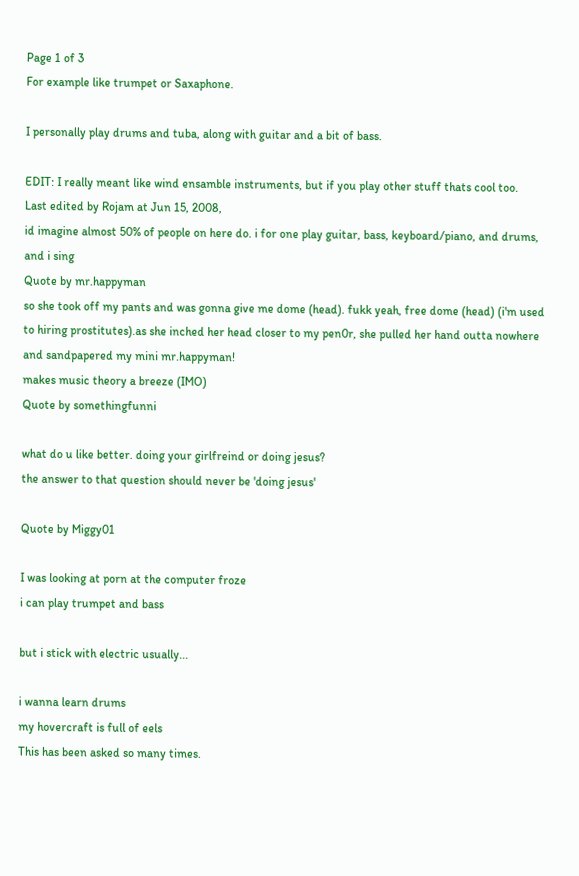Page 1 of 3
For example like trumpet or Saxaphone.

I personally play drums and tuba, along with guitar and a bit of bass.

EDIT: I really meant like wind ensamble instruments, but if you play other stuff thats cool too.
Last edited by Rojam at Jun 15, 2008,
id imagine almost 50% of people on here do. i for one play guitar, bass, keyboard/piano, and drums, and i sing
Quote by mr.happyman
so she took off my pants and was gonna give me dome (head). fukk yeah, free dome (head) (i'm used to hiring prostitutes).as she inched her head closer to my pen0r, she pulled her hand outta nowhere and sandpapered my mini mr.happyman!
makes music theory a breeze (IMO)
Quote by somethingfunni

what do u like better. doing your girlfreind or doing jesus?
the answer to that question should never be 'doing jesus'

Quote by Miggy01

I was looking at porn at the computer froze
i can play trumpet and bass

but i stick with electric usually...

i wanna learn drums
my hovercraft is full of eels
This has been asked so many times.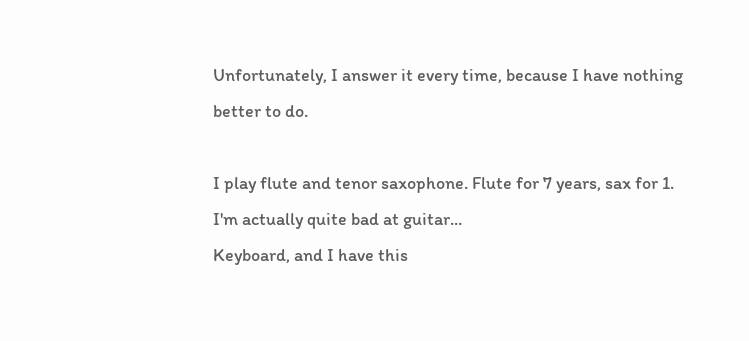Unfortunately, I answer it every time, because I have nothing better to do.

I play flute and tenor saxophone. Flute for 7 years, sax for 1.
I'm actually quite bad at guitar...
Keyboard, and I have this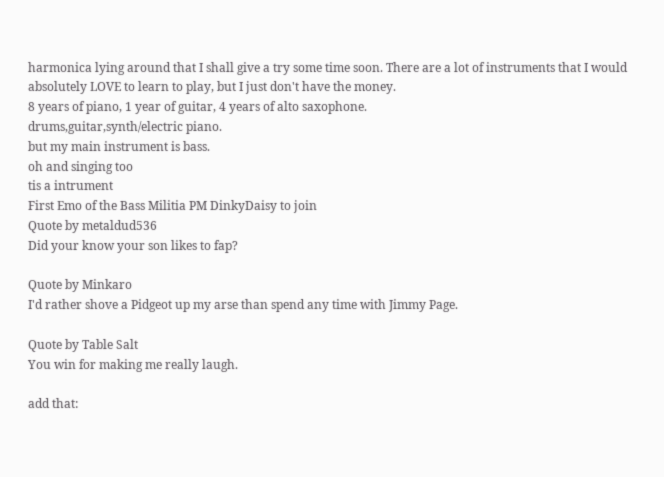harmonica lying around that I shall give a try some time soon. There are a lot of instruments that I would absolutely LOVE to learn to play, but I just don't have the money.
8 years of piano, 1 year of guitar, 4 years of alto saxophone.
drums,guitar,synth/electric piano.
but my main instrument is bass.
oh and singing too
tis a intrument
First Emo of the Bass Militia PM DinkyDaisy to join
Quote by metaldud536
Did your know your son likes to fap?

Quote by Minkaro
I'd rather shove a Pidgeot up my arse than spend any time with Jimmy Page.

Quote by Table Salt
You win for making me really laugh.

add that: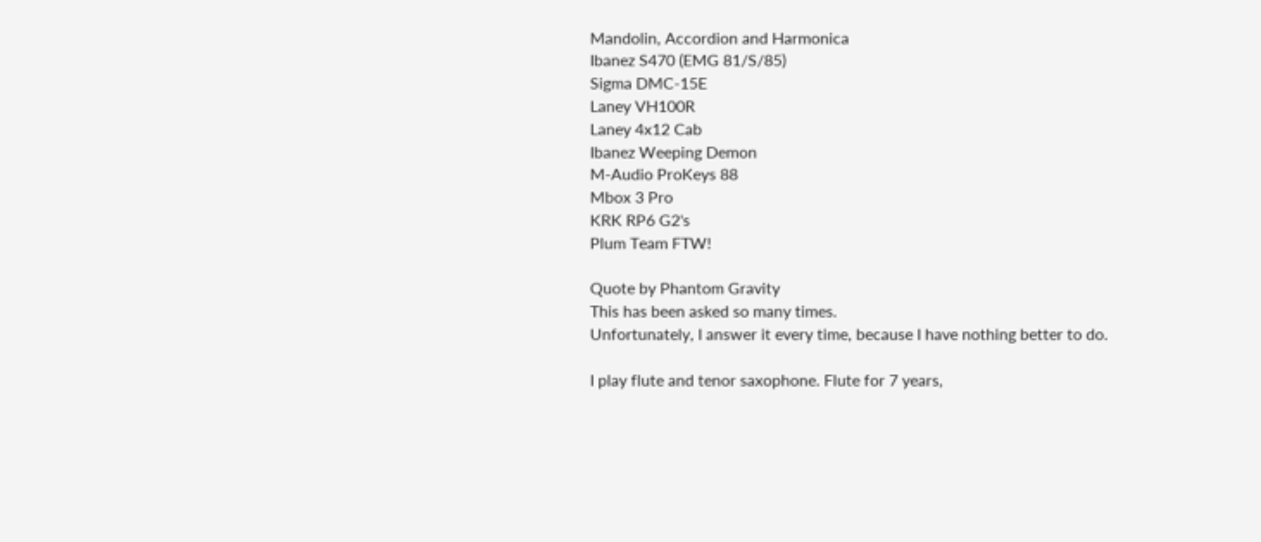Mandolin, Accordion and Harmonica
Ibanez S470 (EMG 81/S/85)
Sigma DMC-15E
Laney VH100R
Laney 4x12 Cab
Ibanez Weeping Demon
M-Audio ProKeys 88
Mbox 3 Pro
KRK RP6 G2's
Plum Team FTW!

Quote by Phantom Gravity
This has been asked so many times.
Unfortunately, I answer it every time, because I have nothing better to do.

I play flute and tenor saxophone. Flute for 7 years,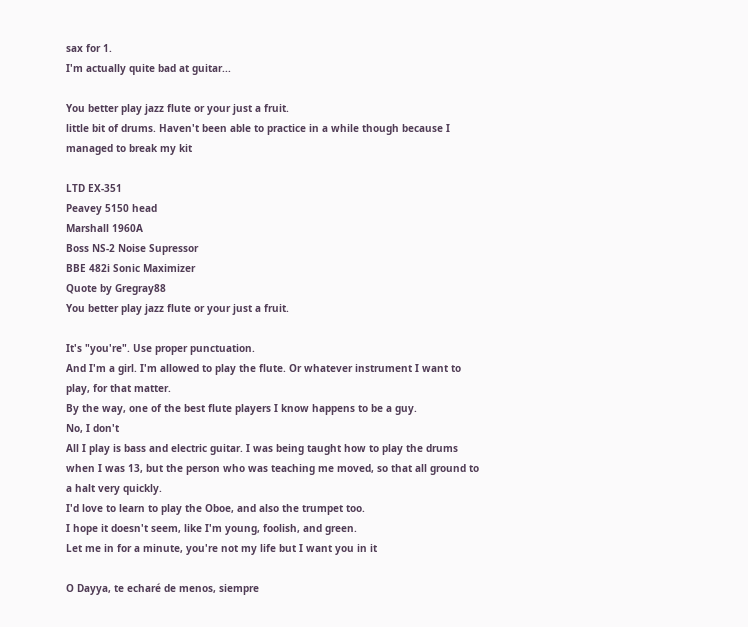sax for 1.
I'm actually quite bad at guitar...

You better play jazz flute or your just a fruit.
little bit of drums. Haven't been able to practice in a while though because I managed to break my kit

LTD EX-351
Peavey 5150 head
Marshall 1960A
Boss NS-2 Noise Supressor
BBE 482i Sonic Maximizer
Quote by Gregray88
You better play jazz flute or your just a fruit.

It's "you're". Use proper punctuation.
And I'm a girl. I'm allowed to play the flute. Or whatever instrument I want to play, for that matter.
By the way, one of the best flute players I know happens to be a guy.
No, I don't
All I play is bass and electric guitar. I was being taught how to play the drums when I was 13, but the person who was teaching me moved, so that all ground to a halt very quickly.
I'd love to learn to play the Oboe, and also the trumpet too.
I hope it doesn't seem, like I'm young, foolish, and green.
Let me in for a minute, you're not my life but I want you in it

O Dayya, te echaré de menos, siempre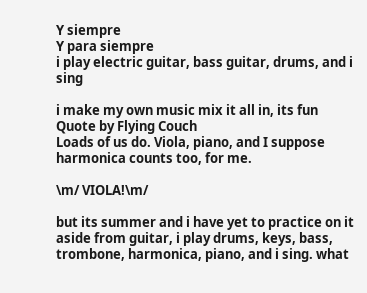Y siempre
Y para siempre
i play electric guitar, bass guitar, drums, and i sing

i make my own music mix it all in, its fun
Quote by Flying Couch
Loads of us do. Viola, piano, and I suppose harmonica counts too, for me.

\m/ VIOLA!\m/

but its summer and i have yet to practice on it
aside from guitar, i play drums, keys, bass, trombone, harmonica, piano, and i sing. what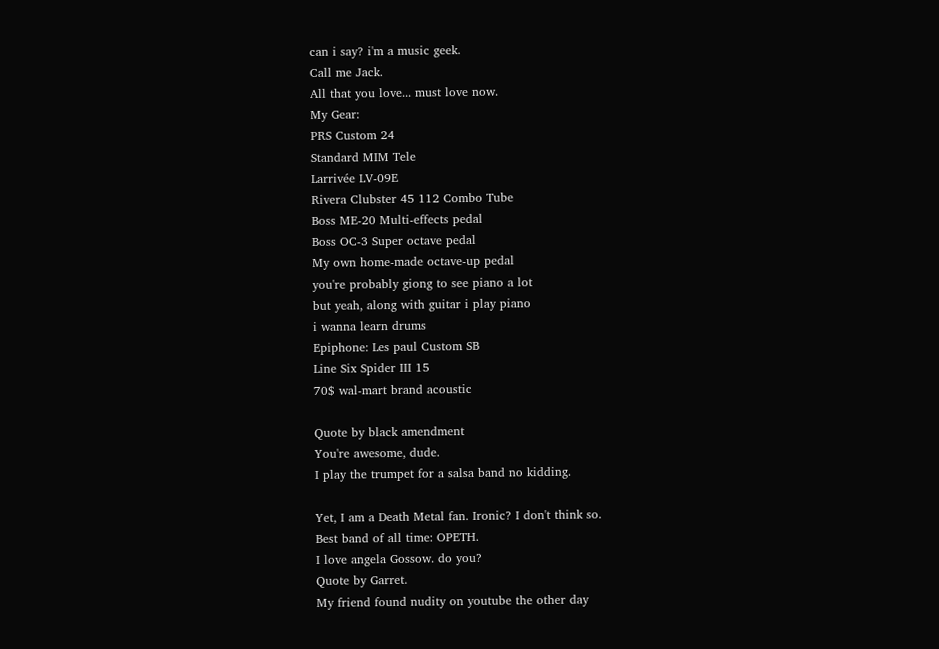can i say? i'm a music geek.
Call me Jack.
All that you love... must love now.
My Gear:
PRS Custom 24
Standard MIM Tele
Larrivée LV-09E
Rivera Clubster 45 112 Combo Tube
Boss ME-20 Multi-effects pedal
Boss OC-3 Super octave pedal
My own home-made octave-up pedal
you're probably giong to see piano a lot
but yeah, along with guitar i play piano
i wanna learn drums
Epiphone: Les paul Custom SB
Line Six Spider III 15
70$ wal-mart brand acoustic

Quote by black amendment
You're awesome, dude.
I play the trumpet for a salsa band no kidding.

Yet, I am a Death Metal fan. Ironic? I don't think so.
Best band of all time: OPETH.
I love angela Gossow. do you?
Quote by Garret.
My friend found nudity on youtube the other day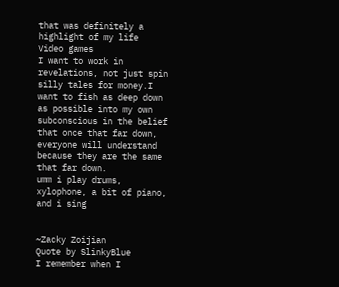that was definitely a highlight of my life
Video games
I want to work in revelations, not just spin silly tales for money.I want to fish as deep down as possible into my own subconscious in the belief that once that far down, everyone will understand because they are the same that far down.
umm i play drums, xylophone, a bit of piano, and i sing


~Zacky Zoijian
Quote by SlinkyBlue
I remember when I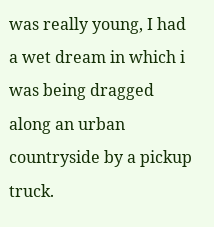was really young, I had a wet dream in which i was being dragged along an urban countryside by a pickup truck.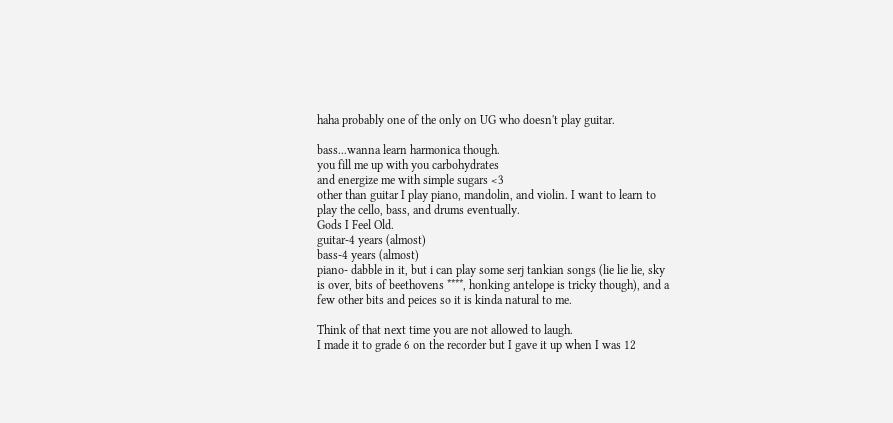haha probably one of the only on UG who doesn't play guitar.

bass...wanna learn harmonica though.
you fill me up with you carbohydrates
and energize me with simple sugars <3
other than guitar I play piano, mandolin, and violin. I want to learn to play the cello, bass, and drums eventually.
Gods I Feel Old.
guitar-4 years (almost)
bass-4 years (almost)
piano- dabble in it, but i can play some serj tankian songs (lie lie lie, sky is over, bits of beethovens ****, honking antelope is tricky though), and a few other bits and peices so it is kinda natural to me.

Think of that next time you are not allowed to laugh.
I made it to grade 6 on the recorder but I gave it up when I was 12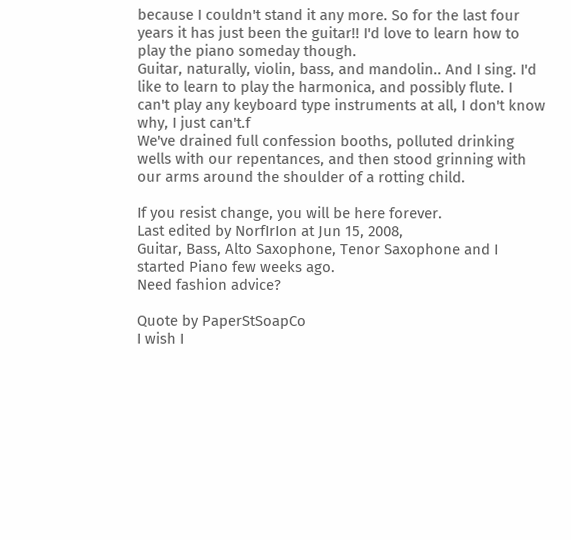because I couldn't stand it any more. So for the last four years it has just been the guitar!! I'd love to learn how to play the piano someday though.
Guitar, naturally, violin, bass, and mandolin.. And I sing. I'd like to learn to play the harmonica, and possibly flute. I can't play any keyboard type instruments at all, I don't know why, I just can't.f
We've drained full confession booths, polluted drinking wells with our repentances, and then stood grinning with our arms around the shoulder of a rotting child.

If you resist change, you will be here forever.
Last edited by NorfIrIon at Jun 15, 2008,
Guitar, Bass, Alto Saxophone, Tenor Saxophone and I started Piano few weeks ago.
Need fashion advice?

Quote by PaperStSoapCo
I wish I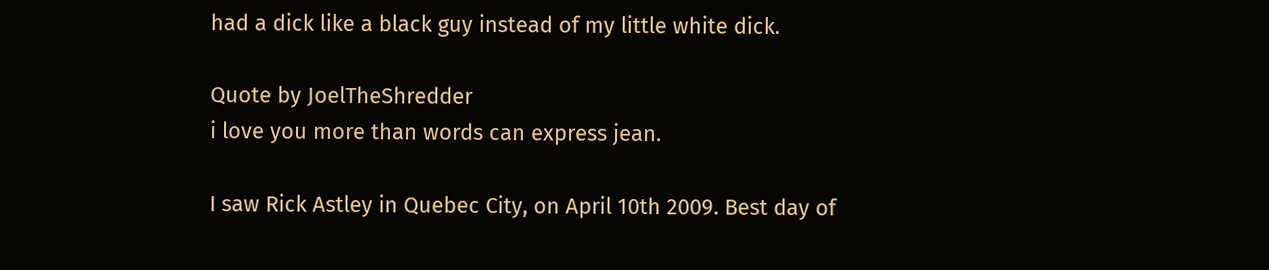had a dick like a black guy instead of my little white dick.

Quote by JoelTheShredder
i love you more than words can express jean.

I saw Rick Astley in Quebec City, on April 10th 2009. Best day of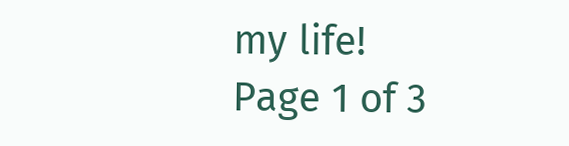my life!
Page 1 of 3